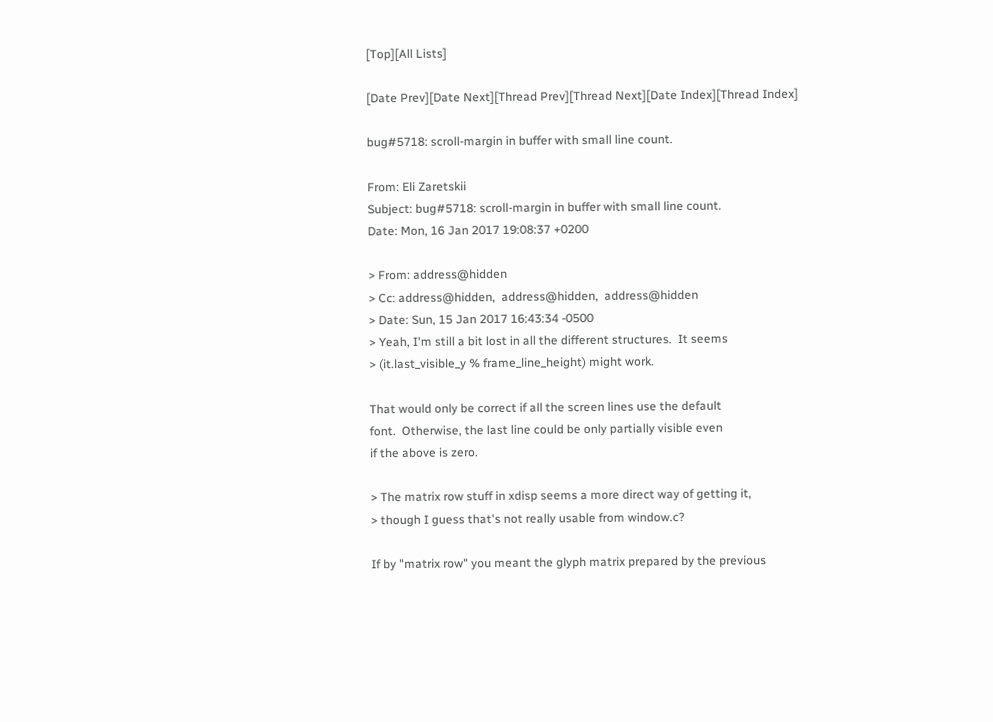[Top][All Lists]

[Date Prev][Date Next][Thread Prev][Thread Next][Date Index][Thread Index]

bug#5718: scroll-margin in buffer with small line count.

From: Eli Zaretskii
Subject: bug#5718: scroll-margin in buffer with small line count.
Date: Mon, 16 Jan 2017 19:08:37 +0200

> From: address@hidden
> Cc: address@hidden,  address@hidden,  address@hidden
> Date: Sun, 15 Jan 2017 16:43:34 -0500
> Yeah, I'm still a bit lost in all the different structures.  It seems
> (it.last_visible_y % frame_line_height) might work.

That would only be correct if all the screen lines use the default
font.  Otherwise, the last line could be only partially visible even
if the above is zero.

> The matrix row stuff in xdisp seems a more direct way of getting it,
> though I guess that's not really usable from window.c?

If by "matrix row" you meant the glyph matrix prepared by the previous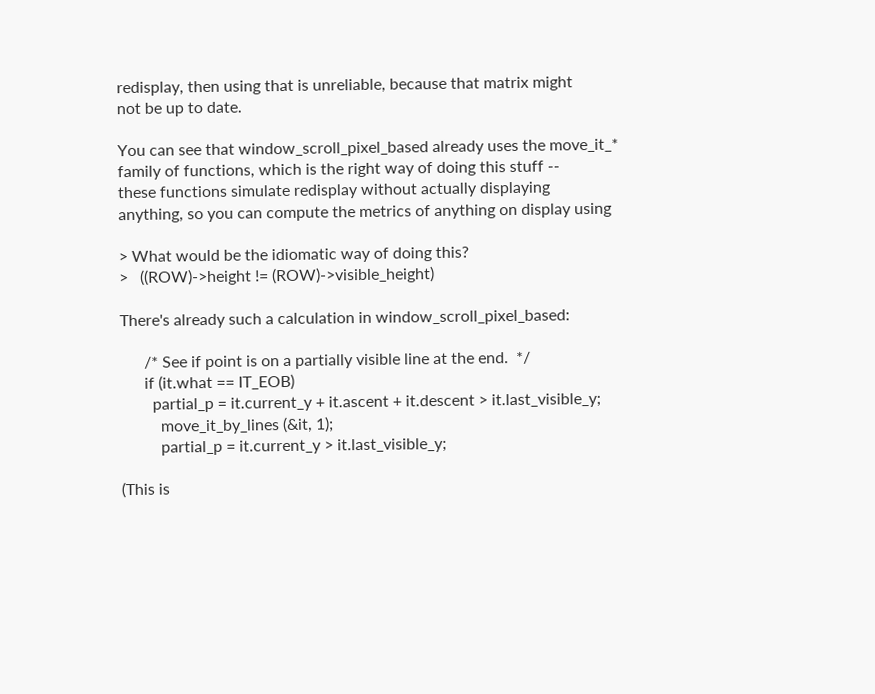redisplay, then using that is unreliable, because that matrix might
not be up to date.

You can see that window_scroll_pixel_based already uses the move_it_*
family of functions, which is the right way of doing this stuff --
these functions simulate redisplay without actually displaying
anything, so you can compute the metrics of anything on display using

> What would be the idiomatic way of doing this?
>   ((ROW)->height != (ROW)->visible_height)

There's already such a calculation in window_scroll_pixel_based:

      /* See if point is on a partially visible line at the end.  */
      if (it.what == IT_EOB)
        partial_p = it.current_y + it.ascent + it.descent > it.last_visible_y;
          move_it_by_lines (&it, 1);
          partial_p = it.current_y > it.last_visible_y;

(This is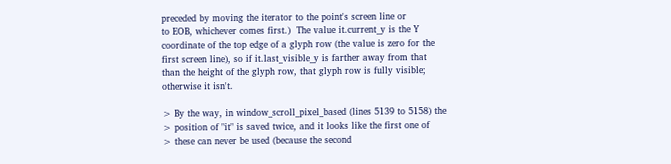preceded by moving the iterator to the point's screen line or
to EOB, whichever comes first.)  The value it.current_y is the Y
coordinate of the top edge of a glyph row (the value is zero for the
first screen line), so if it.last_visible_y is farther away from that
than the height of the glyph row, that glyph row is fully visible;
otherwise it isn't.

> By the way, in window_scroll_pixel_based (lines 5139 to 5158) the
> position of "it" is saved twice, and it looks like the first one of
> these can never be used (because the second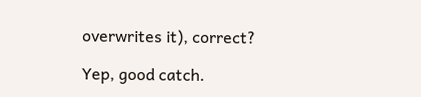overwrites it), correct?

Yep, good catch.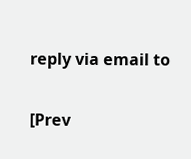reply via email to

[Prev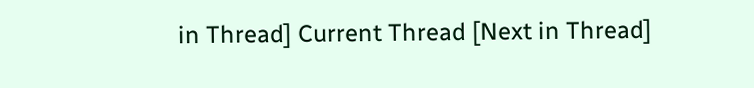in Thread] Current Thread [Next in Thread]